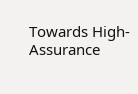Towards High-Assurance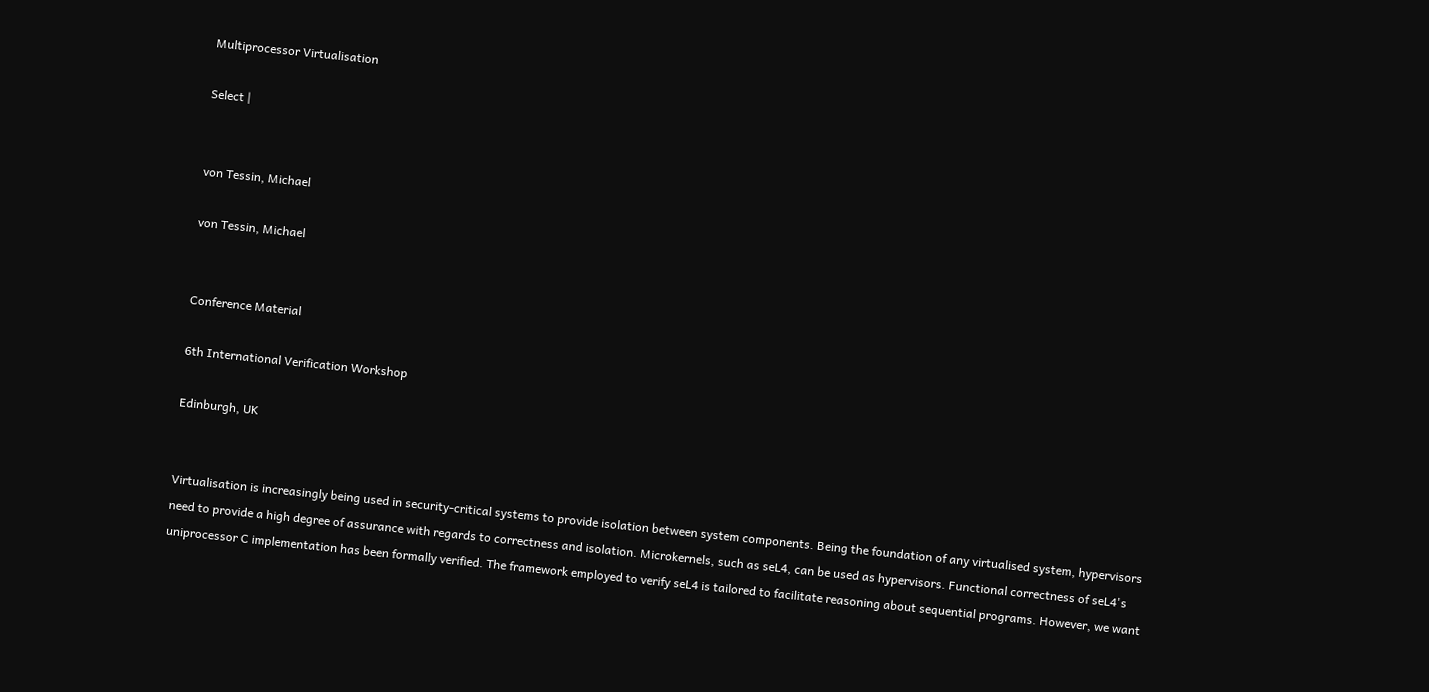Multiprocessor Virtualisation

Select |


von Tessin, Michael

von Tessin, Michael


Conference Material

6th International Verification Workshop

Edinburgh, UK


Virtualisation is increasingly being used in security-critical systems to provide isolation between system components. Being the foundation of any virtualised system, hypervisors need to provide a high degree of assurance with regards to correctness and isolation. Microkernels, such as seL4, can be used as hypervisors. Functional correctness of seL4's uniprocessor C implementation has been formally verified. The framework employed to verify seL4 is tailored to facilitate reasoning about sequential programs. However, we want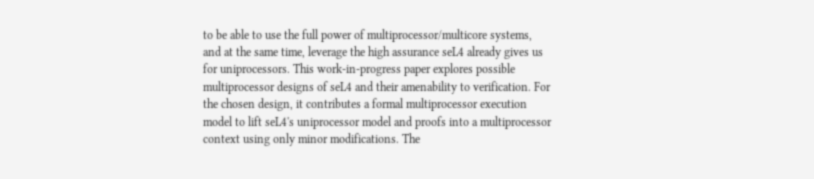to be able to use the full power of multiprocessor/multicore systems, and at the same time, leverage the high assurance seL4 already gives us for uniprocessors. This work-in-progress paper explores possible multiprocessor designs of seL4 and their amenability to verification. For the chosen design, it contributes a formal multiprocessor execution model to lift seL4's uniprocessor model and proofs into a multiprocessor context using only minor modifications. The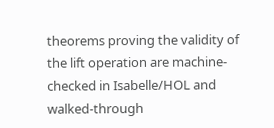theorems proving the validity of the lift operation are machine-checked in Isabelle/HOL and walked-through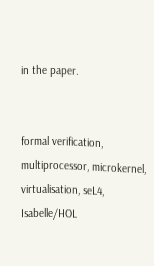in the paper.


formal verification, multiprocessor, microkernel, virtualisation, seL4, Isabelle/HOL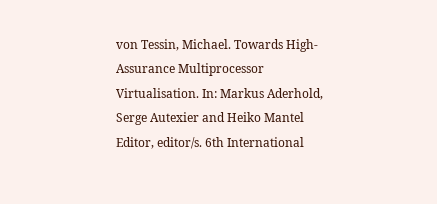von Tessin, Michael. Towards High-Assurance Multiprocessor Virtualisation. In: Markus Aderhold, Serge Autexier and Heiko Mantel Editor, editor/s. 6th International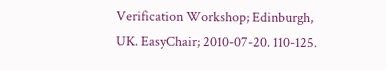Verification Workshop; Edinburgh, UK. EasyChair; 2010-07-20. 110-125.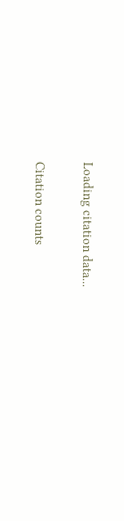Loading citation data...

Citation counts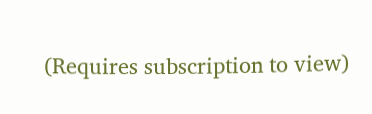(Requires subscription to view)